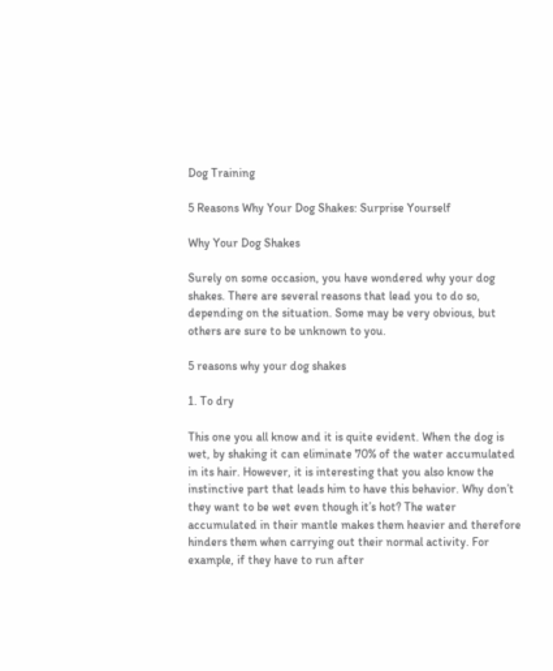Dog Training

5 Reasons Why Your Dog Shakes: Surprise Yourself

Why Your Dog Shakes

Surely on some occasion, you have wondered why your dog shakes. There are several reasons that lead you to do so, depending on the situation. Some may be very obvious, but others are sure to be unknown to you.

5 reasons why your dog shakes

1. To dry

This one you all know and it is quite evident. When the dog is wet, by shaking it can eliminate 70% of the water accumulated in its hair. However, it is interesting that you also know the instinctive part that leads him to have this behavior. Why don’t they want to be wet even though it’s hot? The water accumulated in their mantle makes them heavier and therefore hinders them when carrying out their normal activity. For example, if they have to run after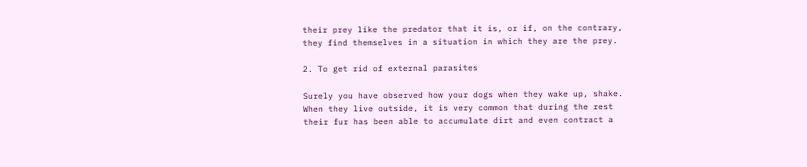their prey like the predator that it is, or if, on the contrary, they find themselves in a situation in which they are the prey.

2. To get rid of external parasites

Surely you have observed how your dogs when they wake up, shake. When they live outside, it is very common that during the rest their fur has been able to accumulate dirt and even contract a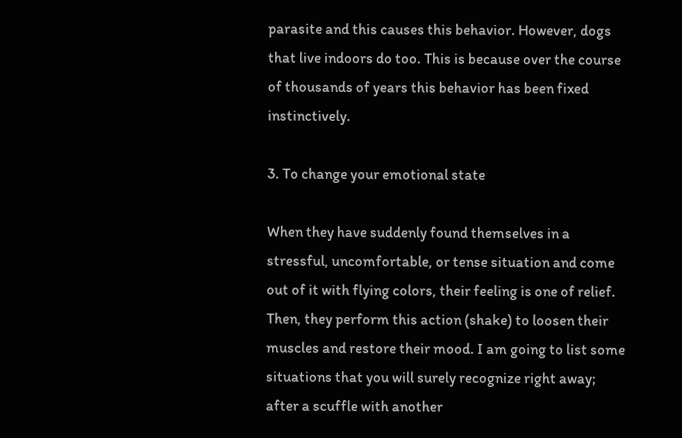parasite and this causes this behavior. However, dogs that live indoors do too. This is because over the course of thousands of years this behavior has been fixed instinctively.

3. To change your emotional state

When they have suddenly found themselves in a stressful, uncomfortable, or tense situation and come out of it with flying colors, their feeling is one of relief. Then, they perform this action (shake) to loosen their muscles and restore their mood. I am going to list some situations that you will surely recognize right away; after a scuffle with another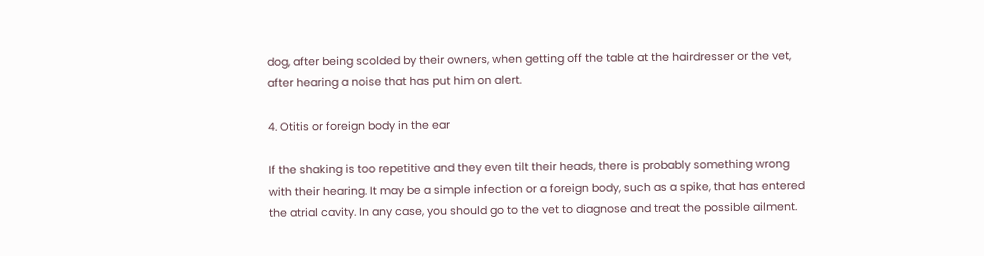dog, after being scolded by their owners, when getting off the table at the hairdresser or the vet, after hearing a noise that has put him on alert.

4. Otitis or foreign body in the ear

If the shaking is too repetitive and they even tilt their heads, there is probably something wrong with their hearing. It may be a simple infection or a foreign body, such as a spike, that has entered the atrial cavity. In any case, you should go to the vet to diagnose and treat the possible ailment.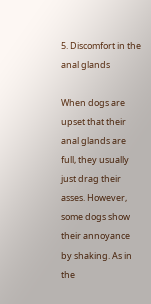5. Discomfort in the anal glands

When dogs are upset that their anal glands are full, they usually just drag their asses. However, some dogs show their annoyance by shaking. As in the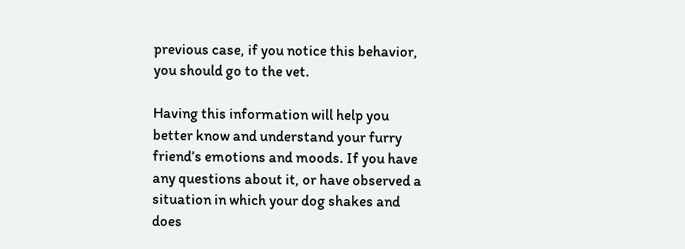previous case, if you notice this behavior, you should go to the vet.

Having this information will help you better know and understand your furry friend’s emotions and moods. If you have any questions about it, or have observed a situation in which your dog shakes and does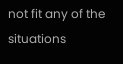not fit any of the situations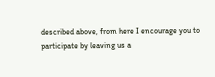described above, from here I encourage you to participate by leaving us a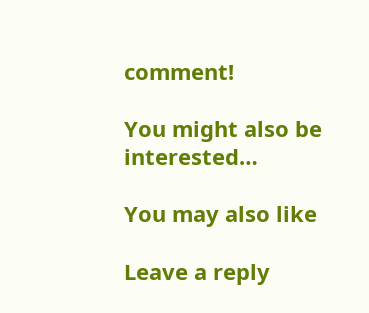comment!

You might also be interested…

You may also like

Leave a reply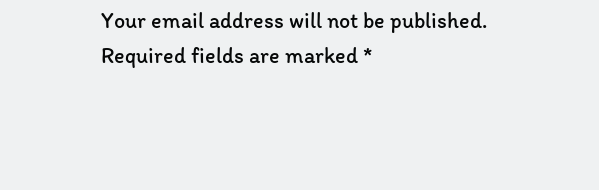Your email address will not be published. Required fields are marked *